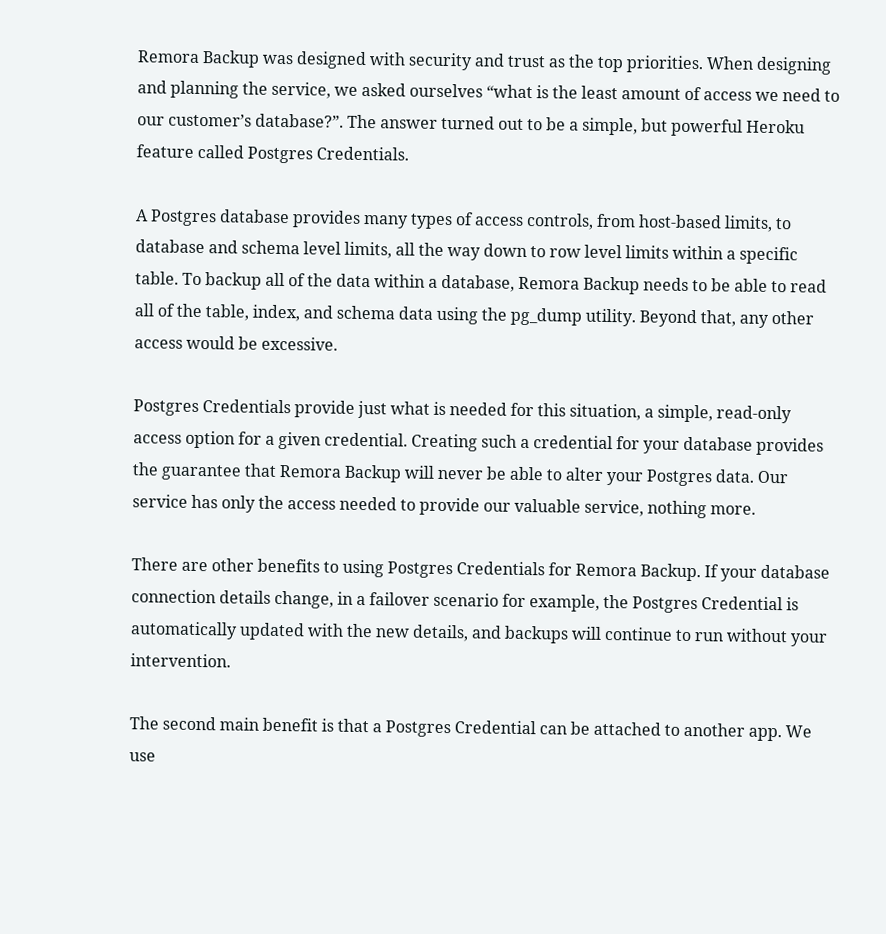Remora Backup was designed with security and trust as the top priorities. When designing and planning the service, we asked ourselves “what is the least amount of access we need to our customer’s database?”. The answer turned out to be a simple, but powerful Heroku feature called Postgres Credentials.

A Postgres database provides many types of access controls, from host-based limits, to database and schema level limits, all the way down to row level limits within a specific table. To backup all of the data within a database, Remora Backup needs to be able to read all of the table, index, and schema data using the pg_dump utility. Beyond that, any other access would be excessive.

Postgres Credentials provide just what is needed for this situation, a simple, read-only access option for a given credential. Creating such a credential for your database provides the guarantee that Remora Backup will never be able to alter your Postgres data. Our service has only the access needed to provide our valuable service, nothing more.

There are other benefits to using Postgres Credentials for Remora Backup. If your database connection details change, in a failover scenario for example, the Postgres Credential is automatically updated with the new details, and backups will continue to run without your intervention.

The second main benefit is that a Postgres Credential can be attached to another app. We use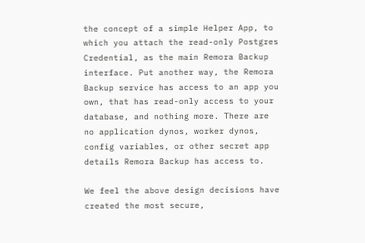the concept of a simple Helper App, to which you attach the read-only Postgres Credential, as the main Remora Backup interface. Put another way, the Remora Backup service has access to an app you own, that has read-only access to your database, and nothing more. There are no application dynos, worker dynos, config variables, or other secret app details Remora Backup has access to.

We feel the above design decisions have created the most secure,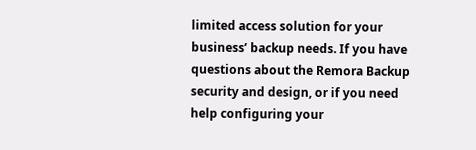limited access solution for your business’ backup needs. If you have questions about the Remora Backup security and design, or if you need help configuring your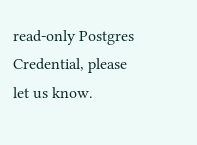read-only Postgres Credential, please let us know.